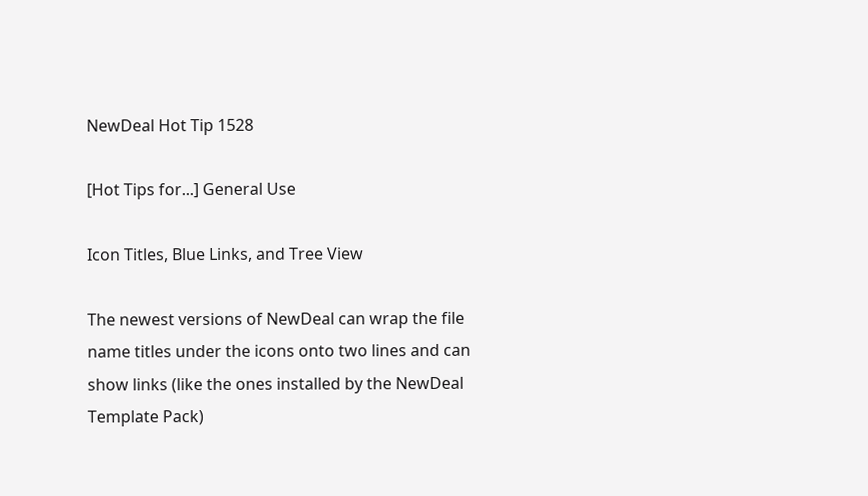NewDeal Hot Tip 1528

[Hot Tips for...] General Use

Icon Titles, Blue Links, and Tree View

The newest versions of NewDeal can wrap the file name titles under the icons onto two lines and can show links (like the ones installed by the NewDeal Template Pack)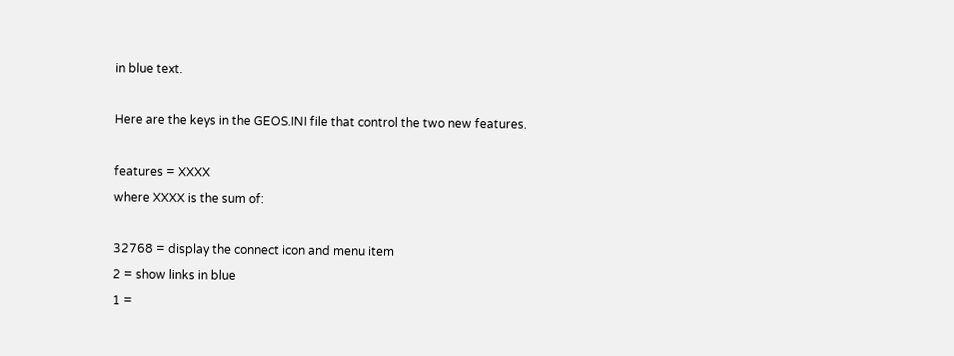in blue text.

Here are the keys in the GEOS.INI file that control the two new features.

features = XXXX
where XXXX is the sum of:

32768 = display the connect icon and menu item
2 = show links in blue
1 =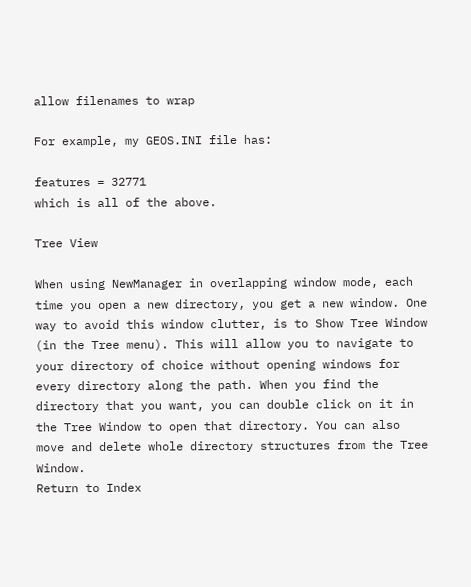allow filenames to wrap

For example, my GEOS.INI file has:

features = 32771
which is all of the above.

Tree View

When using NewManager in overlapping window mode, each time you open a new directory, you get a new window. One way to avoid this window clutter, is to Show Tree Window (in the Tree menu). This will allow you to navigate to your directory of choice without opening windows for every directory along the path. When you find the directory that you want, you can double click on it in the Tree Window to open that directory. You can also move and delete whole directory structures from the Tree Window.
Return to Index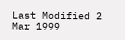Last Modified 2 Mar 1999